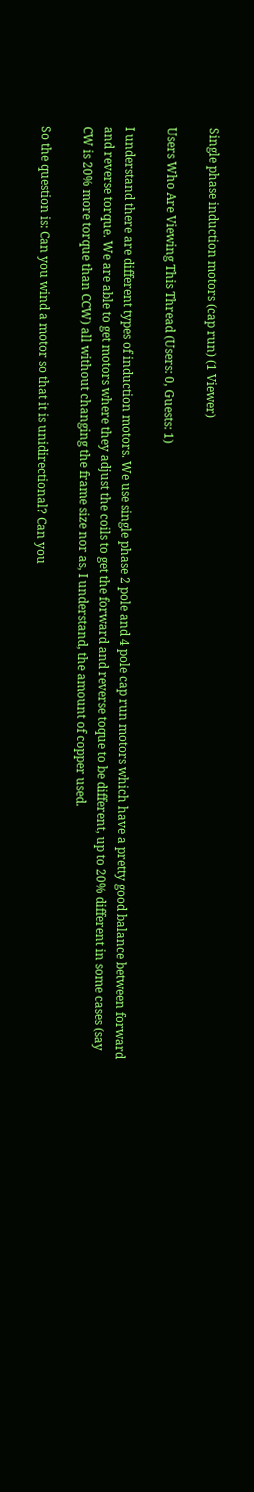Single phase induction motors (cap run) (1 Viewer)

Users Who Are Viewing This Thread (Users: 0, Guests: 1)

I understand there are different types of induction motors. We use single phase 2 pole and 4 pole cap run motors which have a pretty good balance between forward and reverse torque. We are able to get motors where they adjust the coils to get the forward and reverse toque to be different, up to 20% different in some cases (say CW is 20% more torque than CCW) all without changing the frame size nor as, I understand, the amount of copper used.

So the question is: Can you wind a motor so that it is unidirectional? Can you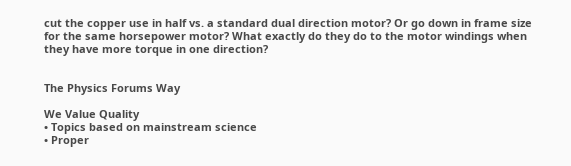cut the copper use in half vs. a standard dual direction motor? Or go down in frame size for the same horsepower motor? What exactly do they do to the motor windings when they have more torque in one direction?


The Physics Forums Way

We Value Quality
• Topics based on mainstream science
• Proper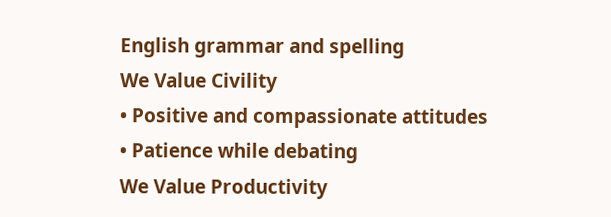English grammar and spelling
We Value Civility
• Positive and compassionate attitudes
• Patience while debating
We Value Productivity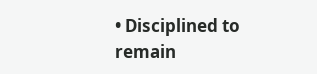• Disciplined to remain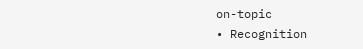on-topic
• Recognition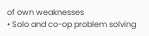of own weaknesses
• Solo and co-op problem solving